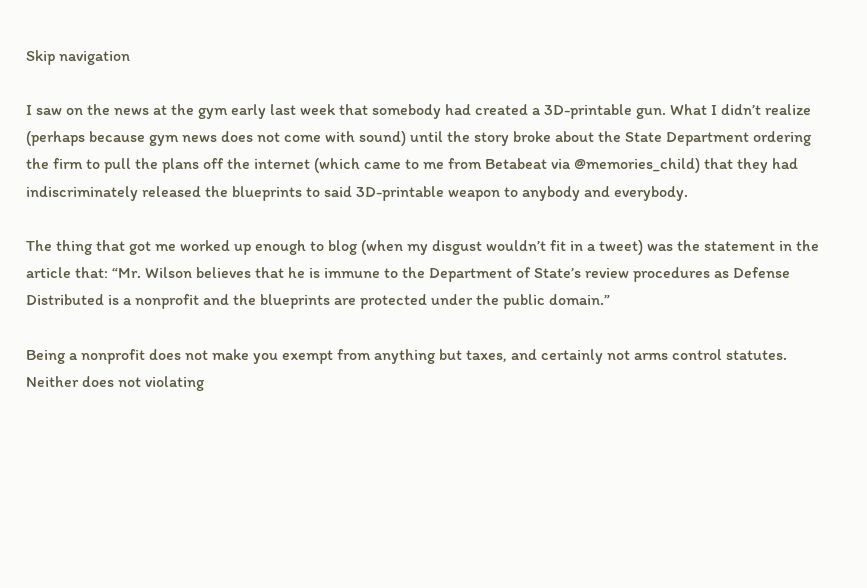Skip navigation

I saw on the news at the gym early last week that somebody had created a 3D-printable gun. What I didn’t realize (perhaps because gym news does not come with sound) until the story broke about the State Department ordering the firm to pull the plans off the internet (which came to me from Betabeat via @memories_child) that they had indiscriminately released the blueprints to said 3D-printable weapon to anybody and everybody.

The thing that got me worked up enough to blog (when my disgust wouldn’t fit in a tweet) was the statement in the article that: “Mr. Wilson believes that he is immune to the Department of State’s review procedures as Defense Distributed is a nonprofit and the blueprints are protected under the public domain.”

Being a nonprofit does not make you exempt from anything but taxes, and certainly not arms control statutes. Neither does not violating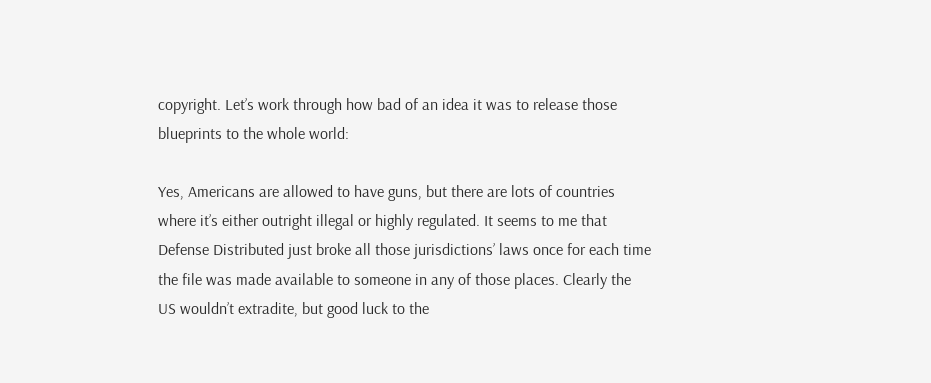copyright. Let’s work through how bad of an idea it was to release those blueprints to the whole world:

Yes, Americans are allowed to have guns, but there are lots of countries where it’s either outright illegal or highly regulated. It seems to me that Defense Distributed just broke all those jurisdictions’ laws once for each time the file was made available to someone in any of those places. Clearly the US wouldn’t extradite, but good luck to the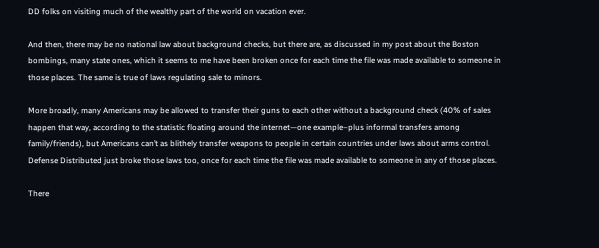DD folks on visiting much of the wealthy part of the world on vacation ever.

And then, there may be no national law about background checks, but there are, as discussed in my post about the Boston bombings, many state ones, which it seems to me have been broken once for each time the file was made available to someone in those places. The same is true of laws regulating sale to minors.

More broadly, many Americans may be allowed to transfer their guns to each other without a background check (40% of sales happen that way, according to the statistic floating around the internet—one example–plus informal transfers among family/friends), but Americans can’t as blithely transfer weapons to people in certain countries under laws about arms control. Defense Distributed just broke those laws too, once for each time the file was made available to someone in any of those places.

There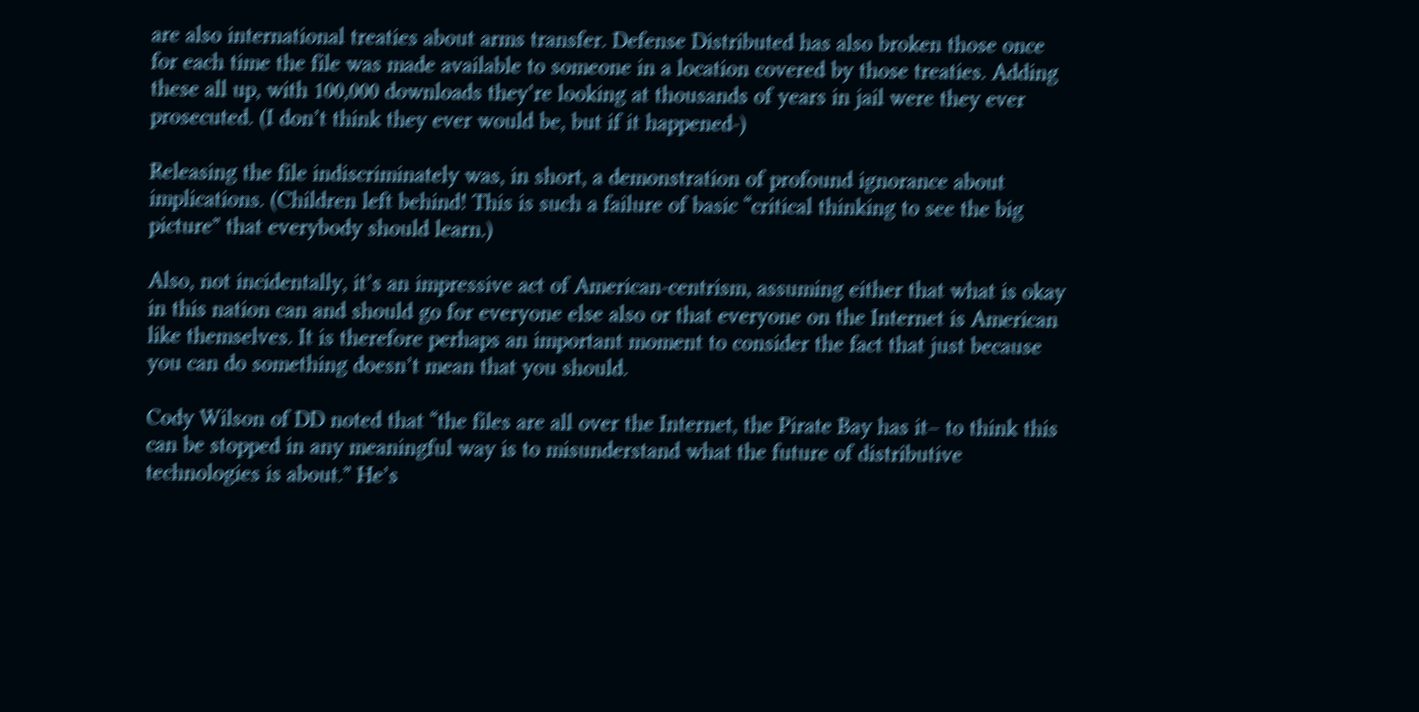are also international treaties about arms transfer. Defense Distributed has also broken those once for each time the file was made available to someone in a location covered by those treaties. Adding these all up, with 100,000 downloads they’re looking at thousands of years in jail were they ever prosecuted. (I don’t think they ever would be, but if it happened-)

Releasing the file indiscriminately was, in short, a demonstration of profound ignorance about implications. (Children left behind! This is such a failure of basic “critical thinking to see the big picture” that everybody should learn.)

Also, not incidentally, it’s an impressive act of American-centrism, assuming either that what is okay in this nation can and should go for everyone else also or that everyone on the Internet is American like themselves. It is therefore perhaps an important moment to consider the fact that just because you can do something doesn’t mean that you should.

Cody Wilson of DD noted that “the files are all over the Internet, the Pirate Bay has it– to think this can be stopped in any meaningful way is to misunderstand what the future of distributive technologies is about.” He’s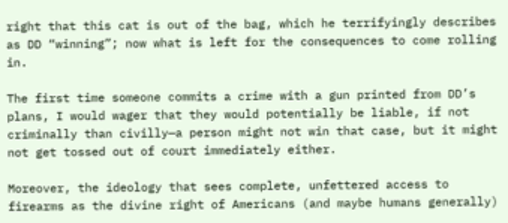right that this cat is out of the bag, which he terrifyingly describes as DD “winning”; now what is left for the consequences to come rolling in.

The first time someone commits a crime with a gun printed from DD’s plans, I would wager that they would potentially be liable, if not criminally than civilly—a person might not win that case, but it might not get tossed out of court immediately either.

Moreover, the ideology that sees complete, unfettered access to firearms as the divine right of Americans (and maybe humans generally)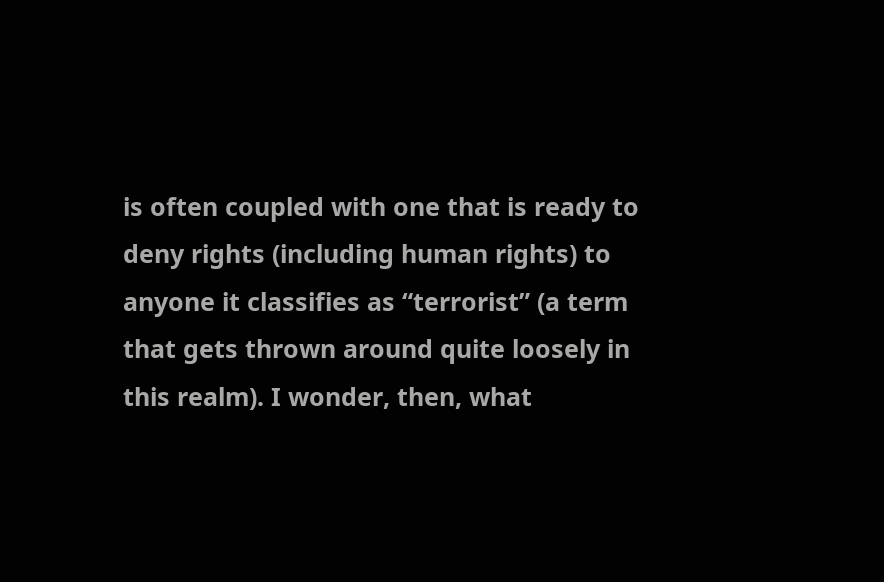is often coupled with one that is ready to deny rights (including human rights) to anyone it classifies as “terrorist” (a term that gets thrown around quite loosely in this realm). I wonder, then, what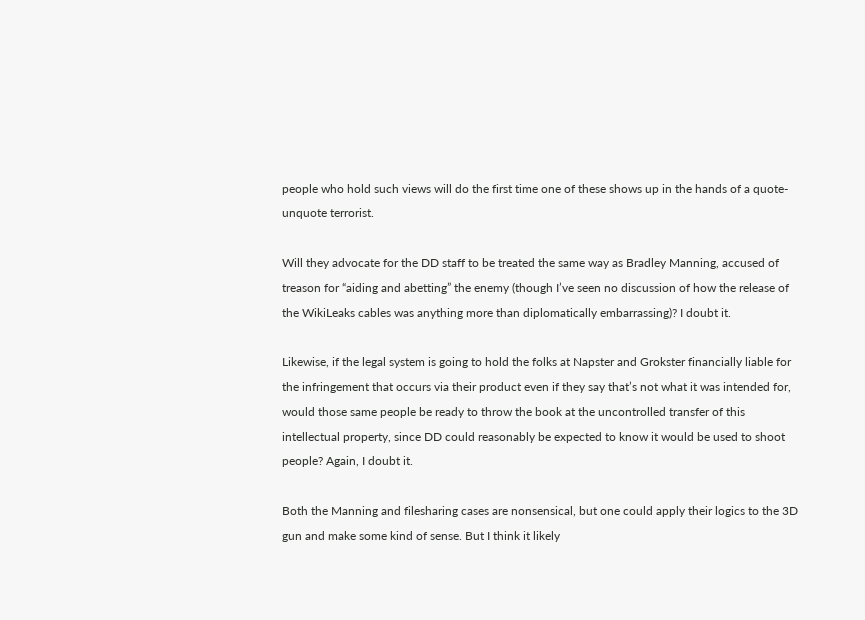people who hold such views will do the first time one of these shows up in the hands of a quote-unquote terrorist.

Will they advocate for the DD staff to be treated the same way as Bradley Manning, accused of treason for “aiding and abetting” the enemy (though I’ve seen no discussion of how the release of the WikiLeaks cables was anything more than diplomatically embarrassing)? I doubt it.

Likewise, if the legal system is going to hold the folks at Napster and Grokster financially liable for the infringement that occurs via their product even if they say that’s not what it was intended for, would those same people be ready to throw the book at the uncontrolled transfer of this intellectual property, since DD could reasonably be expected to know it would be used to shoot people? Again, I doubt it.

Both the Manning and filesharing cases are nonsensical, but one could apply their logics to the 3D gun and make some kind of sense. But I think it likely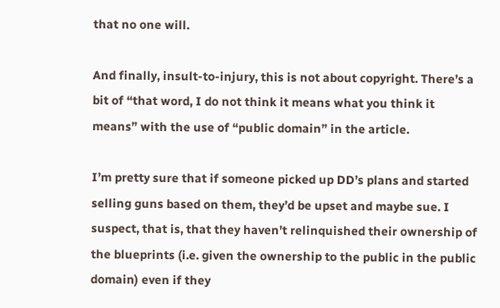that no one will.

And finally, insult-to-injury, this is not about copyright. There’s a bit of “that word, I do not think it means what you think it means” with the use of “public domain” in the article.

I’m pretty sure that if someone picked up DD’s plans and started selling guns based on them, they’d be upset and maybe sue. I suspect, that is, that they haven’t relinquished their ownership of the blueprints (i.e. given the ownership to the public in the public domain) even if they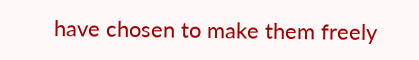have chosen to make them freely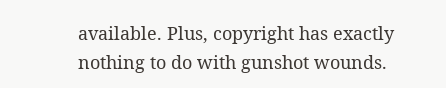available. Plus, copyright has exactly nothing to do with gunshot wounds.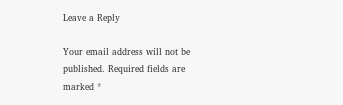Leave a Reply

Your email address will not be published. Required fields are marked *